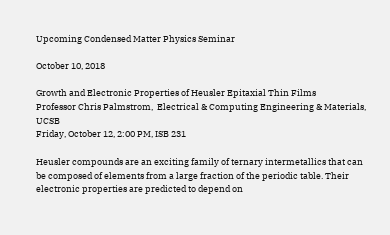Upcoming Condensed Matter Physics Seminar

October 10, 2018

Growth and Electronic Properties of Heusler Epitaxial Thin Films
Professor Chris Palmstrom,  Electrical & Computing Engineering & Materials, UCSB
Friday, October 12, 2:00 PM, ISB 231

Heusler compounds are an exciting family of ternary intermetallics that can be composed of elements from a large fraction of the periodic table. Their electronic properties are predicted to depend on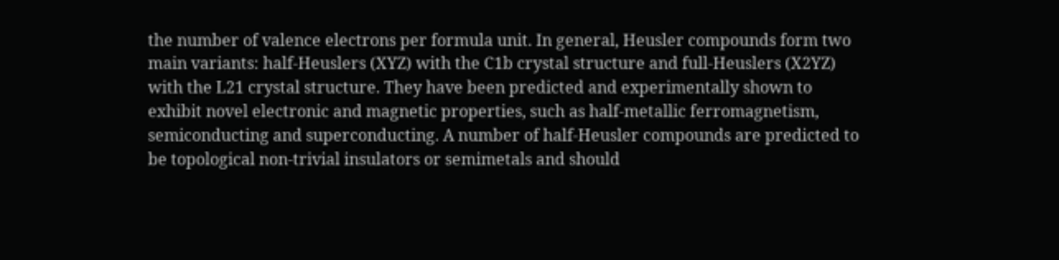the number of valence electrons per formula unit. In general, Heusler compounds form two main variants: half-Heuslers (XYZ) with the C1b crystal structure and full-Heuslers (X2YZ) with the L21 crystal structure. They have been predicted and experimentally shown to exhibit novel electronic and magnetic properties, such as half-metallic ferromagnetism, semiconducting and superconducting. A number of half-Heusler compounds are predicted to be topological non-trivial insulators or semimetals and should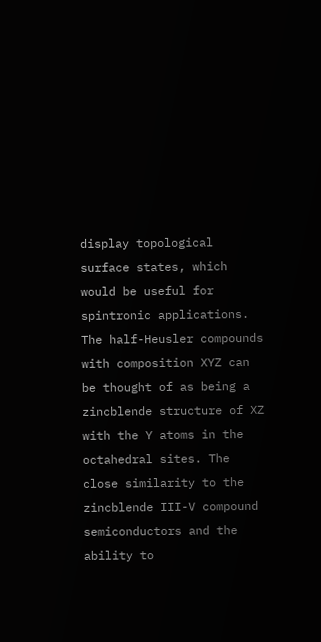display topological surface states, which would be useful for spintronic applications. The half-Heusler compounds with composition XYZ can be thought of as being a zincblende structure of XZ with the Y atoms in the octahedral sites. The close similarity to the zincblende III-V compound semiconductors and the ability to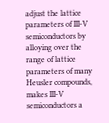adjust the lattice parameters of III-V semiconductors by alloying over the range of lattice parameters of many Heusler compounds, makes III-V semiconductors a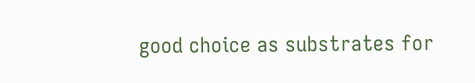good choice as substrates for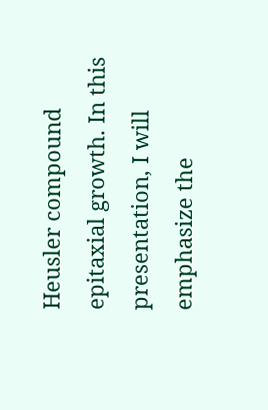Heusler compound epitaxial growth. In this presentation, I will emphasize the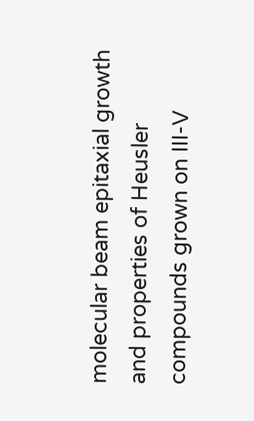molecular beam epitaxial growth and properties of Heusler compounds grown on III-V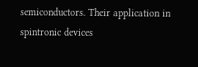semiconductors. Their application in spintronic devices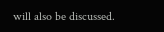will also be discussed.